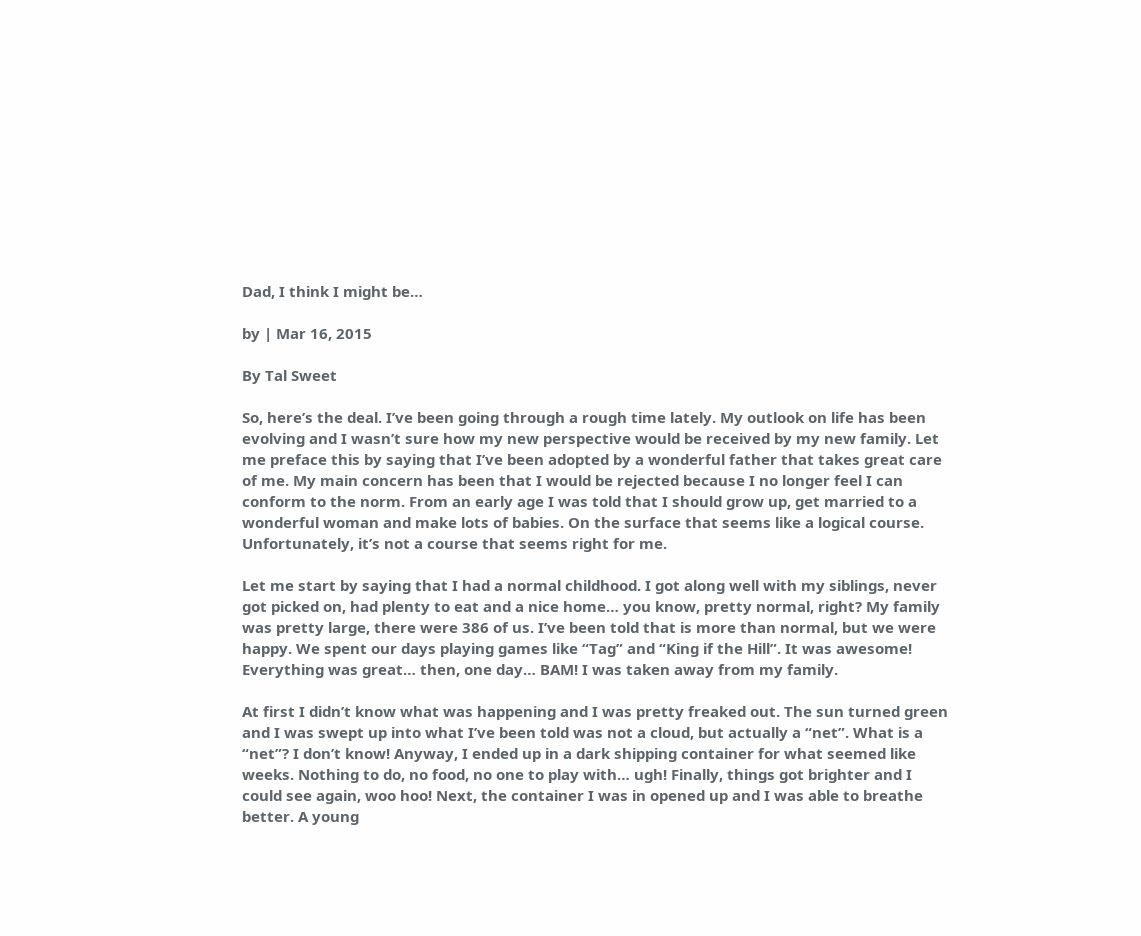Dad, I think I might be…

by | Mar 16, 2015

By Tal Sweet

So, here’s the deal. I’ve been going through a rough time lately. My outlook on life has been evolving and I wasn’t sure how my new perspective would be received by my new family. Let me preface this by saying that I’ve been adopted by a wonderful father that takes great care of me. My main concern has been that I would be rejected because I no longer feel I can conform to the norm. From an early age I was told that I should grow up, get married to a wonderful woman and make lots of babies. On the surface that seems like a logical course. Unfortunately, it’s not a course that seems right for me.

Let me start by saying that I had a normal childhood. I got along well with my siblings, never got picked on, had plenty to eat and a nice home… you know, pretty normal, right? My family was pretty large, there were 386 of us. I’ve been told that is more than normal, but we were happy. We spent our days playing games like “Tag” and “King if the Hill”. It was awesome!
Everything was great… then, one day… BAM! I was taken away from my family.

At first I didn’t know what was happening and I was pretty freaked out. The sun turned green and I was swept up into what I’ve been told was not a cloud, but actually a “net”. What is a “net”? I don’t know! Anyway, I ended up in a dark shipping container for what seemed like weeks. Nothing to do, no food, no one to play with… ugh! Finally, things got brighter and I could see again, woo hoo! Next, the container I was in opened up and I was able to breathe better. A young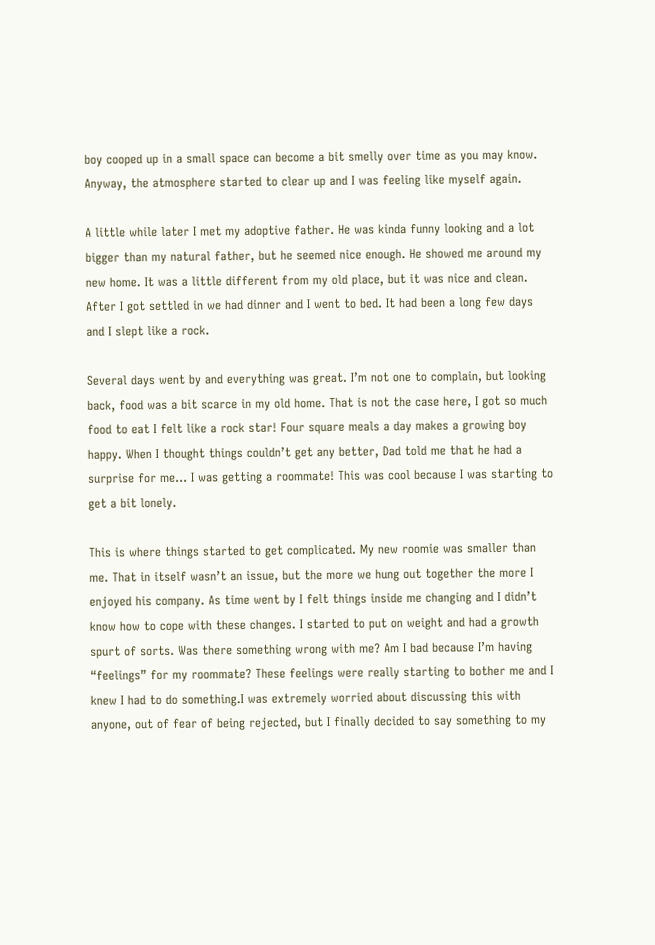boy cooped up in a small space can become a bit smelly over time as you may know. Anyway, the atmosphere started to clear up and I was feeling like myself again.

A little while later I met my adoptive father. He was kinda funny looking and a lot bigger than my natural father, but he seemed nice enough. He showed me around my new home. It was a little different from my old place, but it was nice and clean. After I got settled in we had dinner and I went to bed. It had been a long few days and I slept like a rock.

Several days went by and everything was great. I’m not one to complain, but looking back, food was a bit scarce in my old home. That is not the case here, I got so much food to eat I felt like a rock star! Four square meals a day makes a growing boy happy. When I thought things couldn’t get any better, Dad told me that he had a surprise for me… I was getting a roommate! This was cool because I was starting to get a bit lonely.

This is where things started to get complicated. My new roomie was smaller than me. That in itself wasn’t an issue, but the more we hung out together the more I enjoyed his company. As time went by I felt things inside me changing and I didn’t know how to cope with these changes. I started to put on weight and had a growth spurt of sorts. Was there something wrong with me? Am I bad because I’m having “feelings” for my roommate? These feelings were really starting to bother me and I knew I had to do something.I was extremely worried about discussing this with anyone, out of fear of being rejected, but I finally decided to say something to my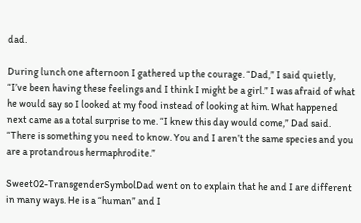dad.

During lunch one afternoon I gathered up the courage. “Dad,” I said quietly, “I’ve been having these feelings and I think I might be a girl.” I was afraid of what he would say so I looked at my food instead of looking at him. What happened next came as a total surprise to me. “I knew this day would come,” Dad said. “There is something you need to know. You and I aren’t the same species and you are a protandrous hermaphrodite.”

Sweet02-TransgenderSymbolDad went on to explain that he and I are different in many ways. He is a “human” and I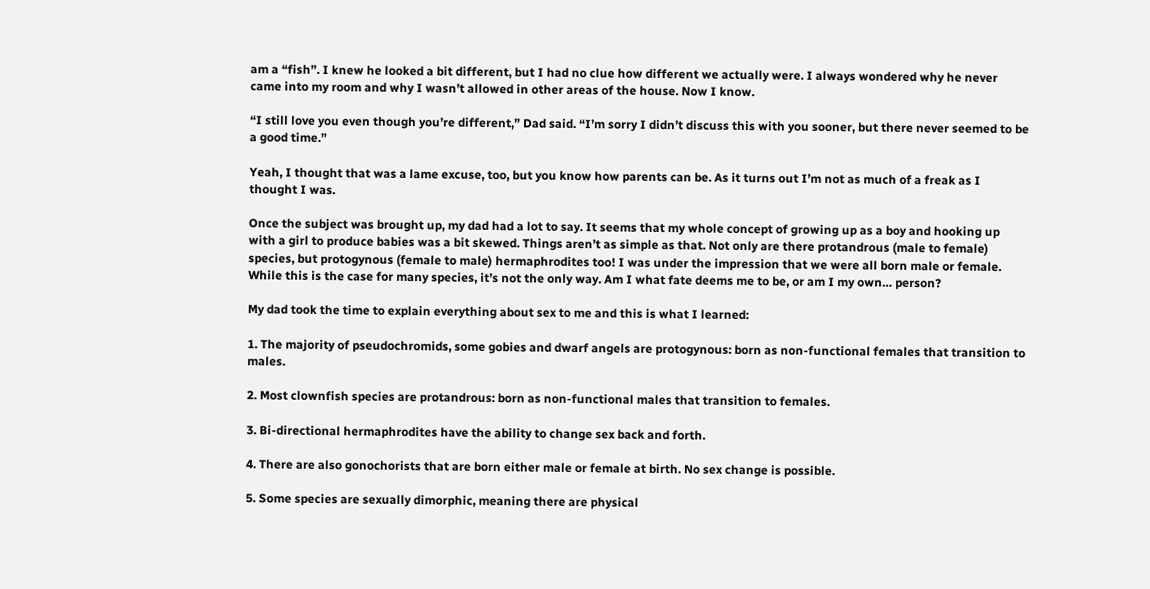am a “fish”. I knew he looked a bit different, but I had no clue how different we actually were. I always wondered why he never came into my room and why I wasn’t allowed in other areas of the house. Now I know.

“I still love you even though you’re different,” Dad said. “I’m sorry I didn’t discuss this with you sooner, but there never seemed to be a good time.”

Yeah, I thought that was a lame excuse, too, but you know how parents can be. As it turns out I’m not as much of a freak as I thought I was.

Once the subject was brought up, my dad had a lot to say. It seems that my whole concept of growing up as a boy and hooking up with a girl to produce babies was a bit skewed. Things aren’t as simple as that. Not only are there protandrous (male to female) species, but protogynous (female to male) hermaphrodites too! I was under the impression that we were all born male or female. While this is the case for many species, it’s not the only way. Am I what fate deems me to be, or am I my own… person?

My dad took the time to explain everything about sex to me and this is what I learned:

1. The majority of pseudochromids, some gobies and dwarf angels are protogynous: born as non-functional females that transition to males.

2. Most clownfish species are protandrous: born as non-functional males that transition to females.

3. Bi-directional hermaphrodites have the ability to change sex back and forth.

4. There are also gonochorists that are born either male or female at birth. No sex change is possible.

5. Some species are sexually dimorphic, meaning there are physical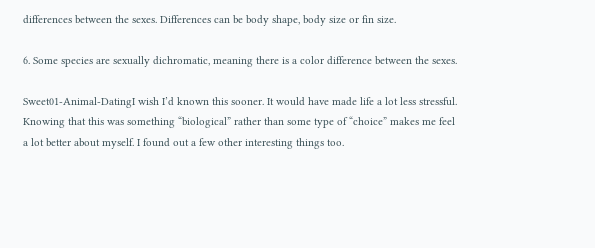differences between the sexes. Differences can be body shape, body size or fin size.

6. Some species are sexually dichromatic, meaning there is a color difference between the sexes.

Sweet01-Animal-DatingI wish I’d known this sooner. It would have made life a lot less stressful. Knowing that this was something “biological” rather than some type of “choice” makes me feel a lot better about myself. I found out a few other interesting things too.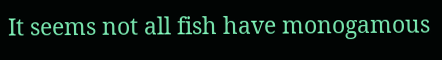It seems not all fish have monogamous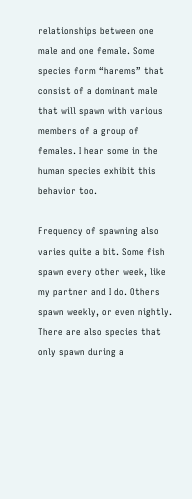relationships between one male and one female. Some species form “harems” that consist of a dominant male that will spawn with various members of a group of females. I hear some in the human species exhibit this behavior too.

Frequency of spawning also varies quite a bit. Some fish spawn every other week, like my partner and I do. Others spawn weekly, or even nightly. There are also species that only spawn during a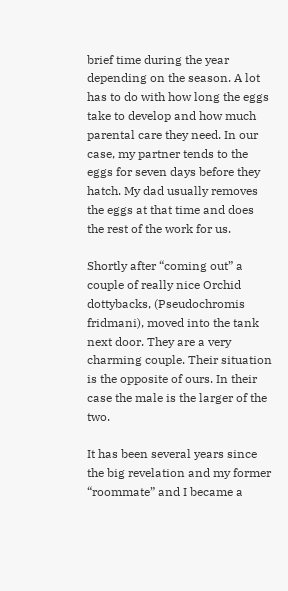brief time during the year
depending on the season. A lot has to do with how long the eggs take to develop and how much parental care they need. In our case, my partner tends to the eggs for seven days before they hatch. My dad usually removes the eggs at that time and does the rest of the work for us.

Shortly after “coming out” a couple of really nice Orchid dottybacks, (Pseudochromis fridmani), moved into the tank next door. They are a very charming couple. Their situation is the opposite of ours. In their case the male is the larger of the two.

It has been several years since the big revelation and my former “roommate” and I became a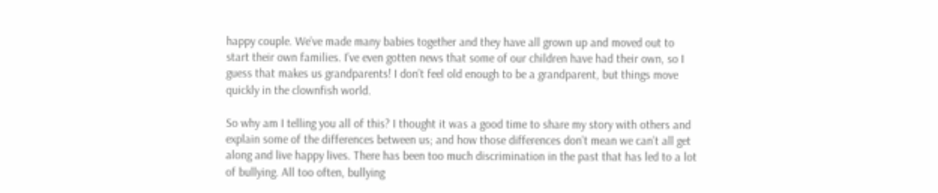happy couple. We’ve made many babies together and they have all grown up and moved out to start their own families. I’ve even gotten news that some of our children have had their own, so I guess that makes us grandparents! I don’t feel old enough to be a grandparent, but things move quickly in the clownfish world.

So why am I telling you all of this? I thought it was a good time to share my story with others and explain some of the differences between us; and how those differences don’t mean we can’t all get along and live happy lives. There has been too much discrimination in the past that has led to a lot of bullying. All too often, bullying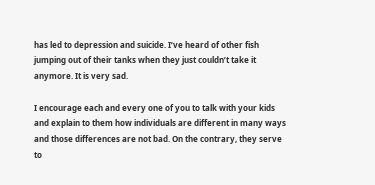has led to depression and suicide. I’ve heard of other fish jumping out of their tanks when they just couldn’t take it anymore. It is very sad.

I encourage each and every one of you to talk with your kids and explain to them how individuals are different in many ways and those differences are not bad. On the contrary, they serve to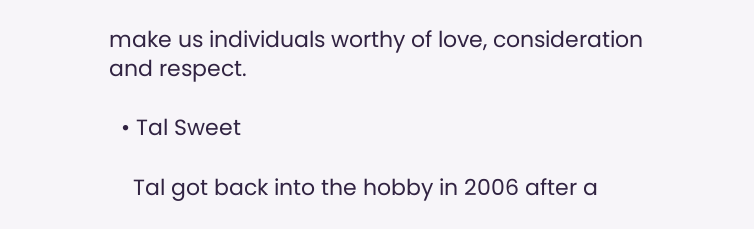make us individuals worthy of love, consideration and respect.

  • Tal Sweet

    Tal got back into the hobby in 2006 after a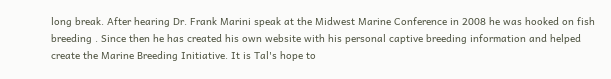long break. After hearing Dr. Frank Marini speak at the Midwest Marine Conference in 2008 he was hooked on fish breeding . Since then he has created his own website with his personal captive breeding information and helped create the Marine Breeding Initiative. It is Tal's hope to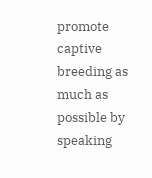promote captive breeding as much as possible by speaking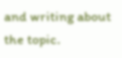and writing about the topic.